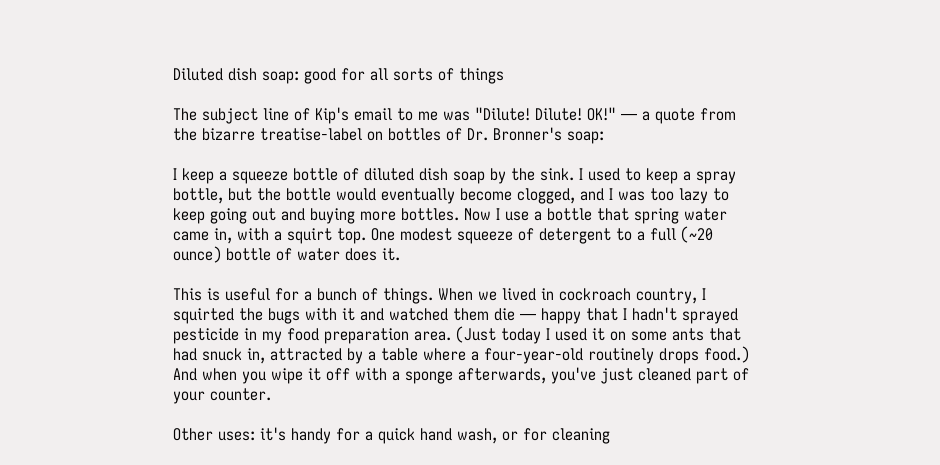Diluted dish soap: good for all sorts of things

The subject line of Kip's email to me was "Dilute! Dilute! OK!" — a quote from the bizarre treatise-label on bottles of Dr. Bronner's soap:

I keep a squeeze bottle of diluted dish soap by the sink. I used to keep a spray bottle, but the bottle would eventually become clogged, and I was too lazy to keep going out and buying more bottles. Now I use a bottle that spring water came in, with a squirt top. One modest squeeze of detergent to a full (~20 ounce) bottle of water does it.

This is useful for a bunch of things. When we lived in cockroach country, I squirted the bugs with it and watched them die — happy that I hadn't sprayed pesticide in my food preparation area. (Just today I used it on some ants that had snuck in, attracted by a table where a four-year-old routinely drops food.) And when you wipe it off with a sponge afterwards, you've just cleaned part of your counter.

Other uses: it's handy for a quick hand wash, or for cleaning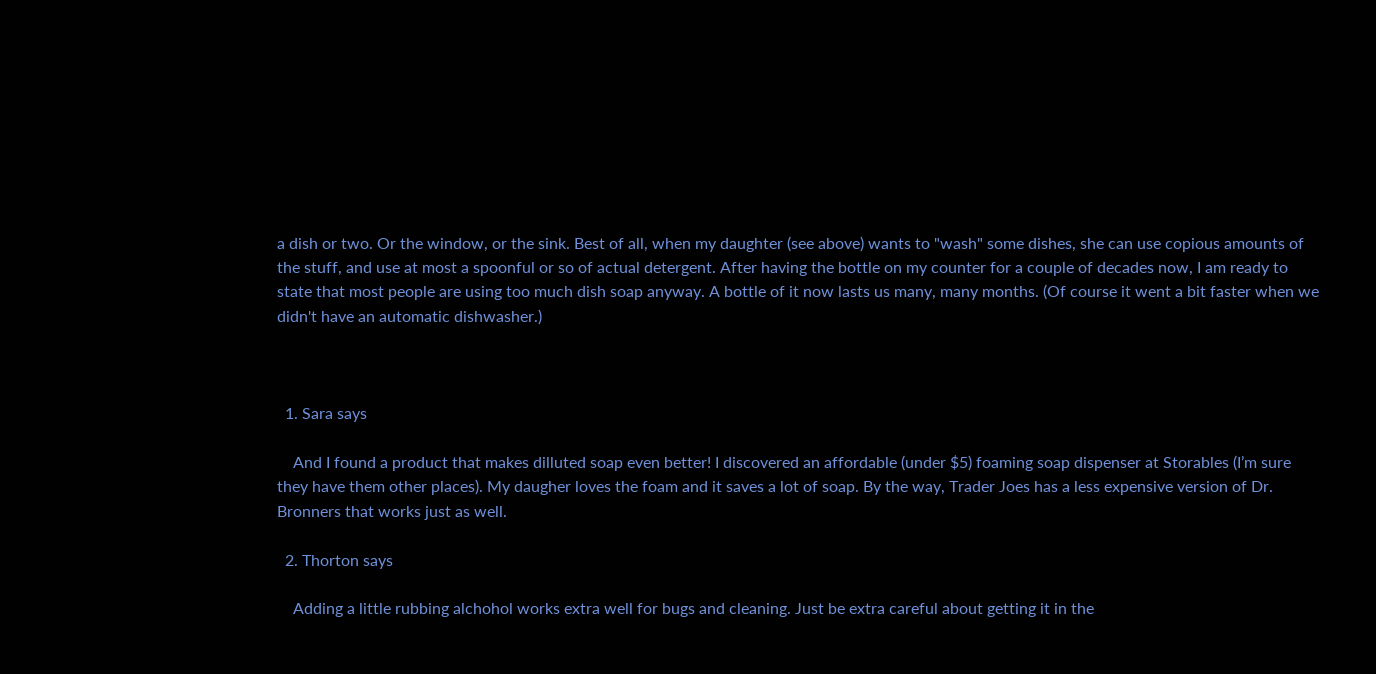a dish or two. Or the window, or the sink. Best of all, when my daughter (see above) wants to "wash" some dishes, she can use copious amounts of the stuff, and use at most a spoonful or so of actual detergent. After having the bottle on my counter for a couple of decades now, I am ready to state that most people are using too much dish soap anyway. A bottle of it now lasts us many, many months. (Of course it went a bit faster when we didn't have an automatic dishwasher.)



  1. Sara says

    And I found a product that makes dilluted soap even better! I discovered an affordable (under $5) foaming soap dispenser at Storables (I’m sure they have them other places). My daugher loves the foam and it saves a lot of soap. By the way, Trader Joes has a less expensive version of Dr. Bronners that works just as well.

  2. Thorton says

    Adding a little rubbing alchohol works extra well for bugs and cleaning. Just be extra careful about getting it in the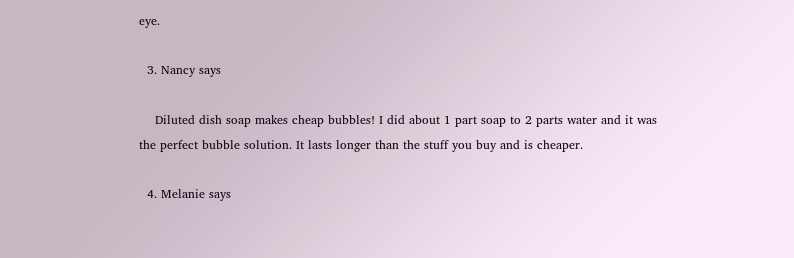eye.

  3. Nancy says

    Diluted dish soap makes cheap bubbles! I did about 1 part soap to 2 parts water and it was the perfect bubble solution. It lasts longer than the stuff you buy and is cheaper.

  4. Melanie says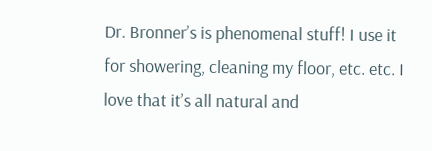Dr. Bronner’s is phenomenal stuff! I use it for showering, cleaning my floor, etc. etc. I love that it’s all natural and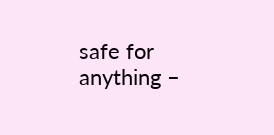safe for anything –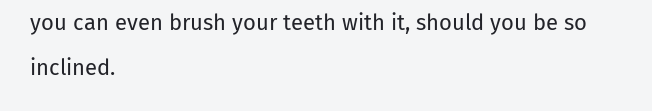you can even brush your teeth with it, should you be so inclined.